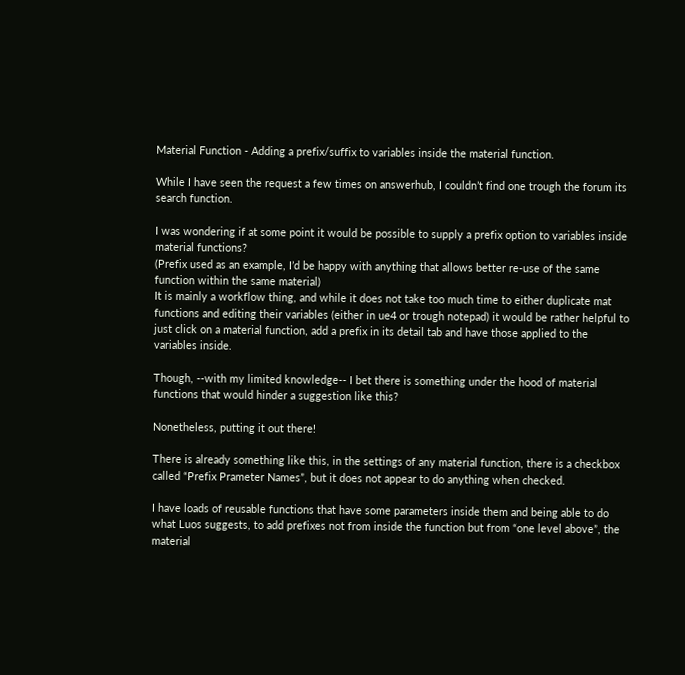Material Function - Adding a prefix/suffix to variables inside the material function.

While I have seen the request a few times on answerhub, I couldn’t find one trough the forum its search function.

I was wondering if at some point it would be possible to supply a prefix option to variables inside material functions?
(Prefix used as an example, I’d be happy with anything that allows better re-use of the same function within the same material)
It is mainly a workflow thing, and while it does not take too much time to either duplicate mat functions and editing their variables (either in ue4 or trough notepad) it would be rather helpful to just click on a material function, add a prefix in its detail tab and have those applied to the variables inside.

Though, --with my limited knowledge-- I bet there is something under the hood of material functions that would hinder a suggestion like this?

Nonetheless, putting it out there!

There is already something like this, in the settings of any material function, there is a checkbox called “Prefix Prameter Names”, but it does not appear to do anything when checked.

I have loads of reusable functions that have some parameters inside them and being able to do what Luos suggests, to add prefixes not from inside the function but from “one level above”, the material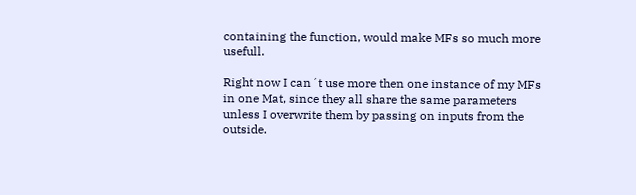containing the function, would make MFs so much more usefull.

Right now I can´t use more then one instance of my MFs in one Mat, since they all share the same parameters unless I overwrite them by passing on inputs from the outside.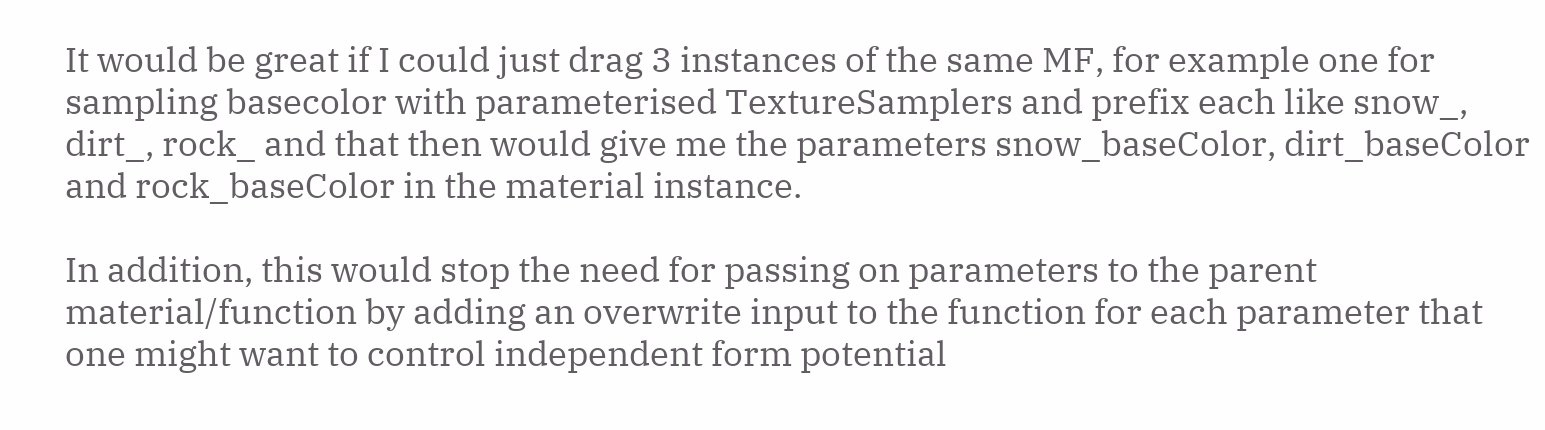It would be great if I could just drag 3 instances of the same MF, for example one for sampling basecolor with parameterised TextureSamplers and prefix each like snow_, dirt_, rock_ and that then would give me the parameters snow_baseColor, dirt_baseColor and rock_baseColor in the material instance.

In addition, this would stop the need for passing on parameters to the parent material/function by adding an overwrite input to the function for each parameter that one might want to control independent form potential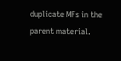duplicate MFs in the parent material.